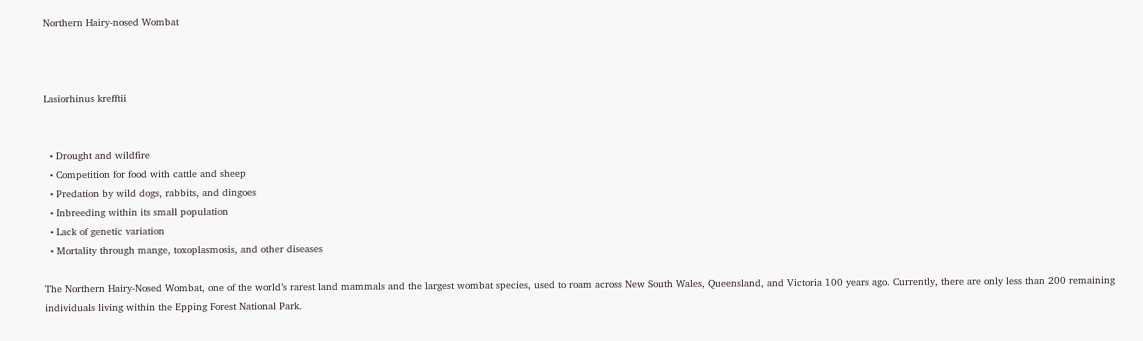Northern Hairy-nosed Wombat



Lasiorhinus krefftii


  • Drought and wildfire
  • Competition for food with cattle and sheep
  • Predation by wild dogs, rabbits, and dingoes
  • Inbreeding within its small population
  • Lack of genetic variation
  • Mortality through mange, toxoplasmosis, and other diseases

The Northern Hairy-Nosed Wombat, one of the world’s rarest land mammals and the largest wombat species, used to roam across New South Wales, Queensland, and Victoria 100 years ago. Currently, there are only less than 200 remaining individuals living within the Epping Forest National Park.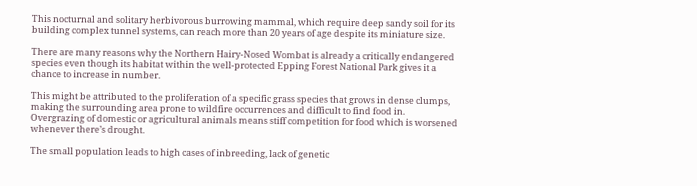This nocturnal and solitary herbivorous burrowing mammal, which require deep sandy soil for its building complex tunnel systems, can reach more than 20 years of age despite its miniature size.

There are many reasons why the Northern Hairy-Nosed Wombat is already a critically endangered species even though its habitat within the well-protected Epping Forest National Park gives it a chance to increase in number.

This might be attributed to the proliferation of a specific grass species that grows in dense clumps, making the surrounding area prone to wildfire occurrences and difficult to find food in. Overgrazing of domestic or agricultural animals means stiff competition for food which is worsened whenever there’s drought.

The small population leads to high cases of inbreeding, lack of genetic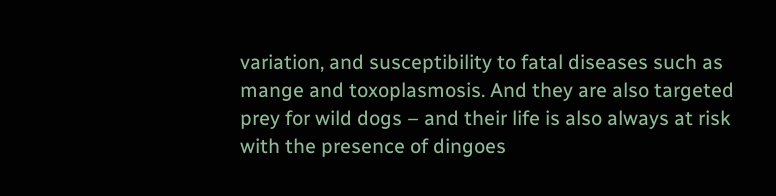variation, and susceptibility to fatal diseases such as mange and toxoplasmosis. And they are also targeted prey for wild dogs – and their life is also always at risk with the presence of dingoes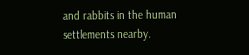and rabbits in the human settlements nearby.